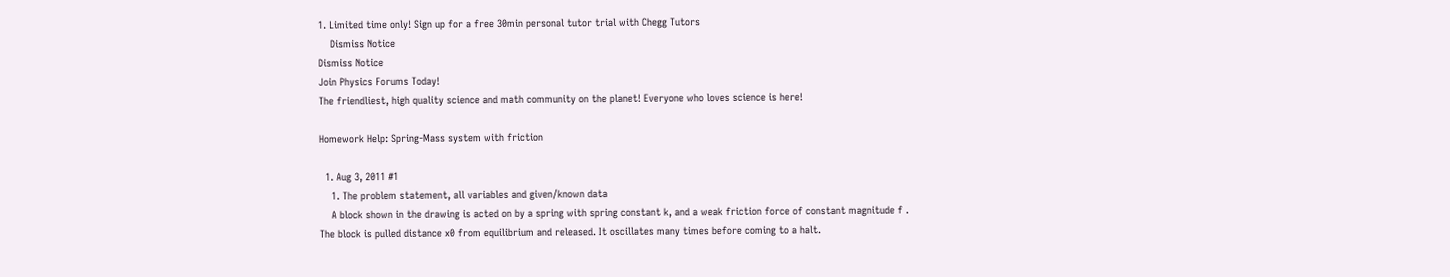1. Limited time only! Sign up for a free 30min personal tutor trial with Chegg Tutors
    Dismiss Notice
Dismiss Notice
Join Physics Forums Today!
The friendliest, high quality science and math community on the planet! Everyone who loves science is here!

Homework Help: Spring-Mass system with friction

  1. Aug 3, 2011 #1
    1. The problem statement, all variables and given/known data
    A block shown in the drawing is acted on by a spring with spring constant k, and a weak friction force of constant magnitude f . The block is pulled distance x0 from equilibrium and released. It oscillates many times before coming to a halt.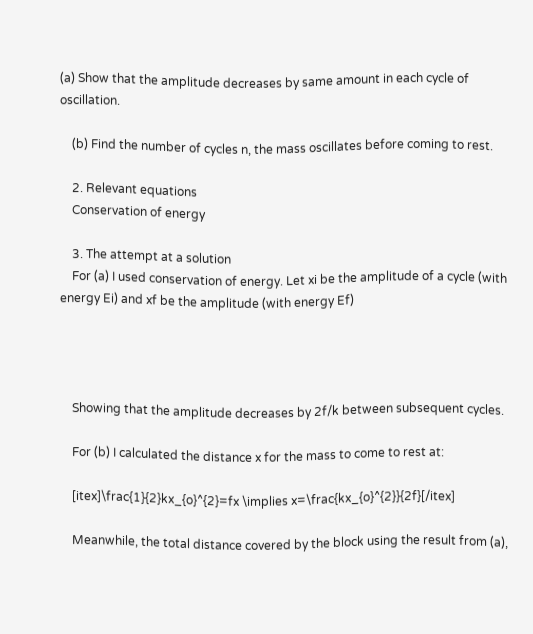(a) Show that the amplitude decreases by same amount in each cycle of oscillation.

    (b) Find the number of cycles n, the mass oscillates before coming to rest.

    2. Relevant equations
    Conservation of energy

    3. The attempt at a solution
    For (a) I used conservation of energy. Let xi be the amplitude of a cycle (with energy Ei) and xf be the amplitude (with energy Ef)




    Showing that the amplitude decreases by 2f/k between subsequent cycles.

    For (b) I calculated the distance x for the mass to come to rest at:

    [itex]\frac{1}{2}kx_{o}^{2}=fx \implies x=\frac{kx_{o}^{2}}{2f}[/itex]

    Meanwhile, the total distance covered by the block using the result from (a),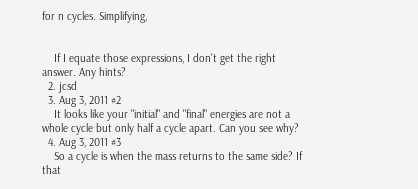for n cycles. Simplifying,


    If I equate those expressions, I don't get the right answer. Any hints?
  2. jcsd
  3. Aug 3, 2011 #2
    It looks like your "initial" and "final" energies are not a whole cycle but only half a cycle apart. Can you see why?
  4. Aug 3, 2011 #3
    So a cycle is when the mass returns to the same side? If that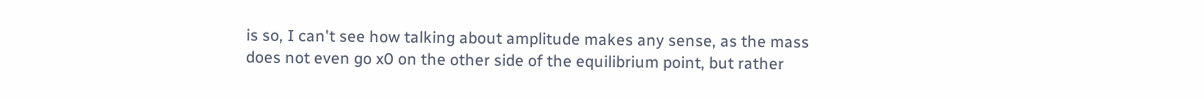is so, I can't see how talking about amplitude makes any sense, as the mass does not even go x0 on the other side of the equilibrium point, but rather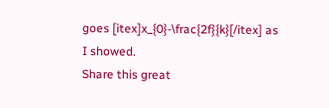goes [itex]x_{0}-\frac{2f}{k}[/itex] as I showed.
Share this great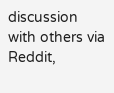discussion with others via Reddit,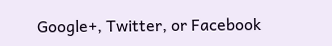Google+, Twitter, or Facebook